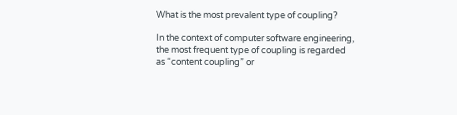What is the most prevalent type of coupling?

In the context of computer software engineering, the most frequent type of coupling is regarded as “content coupling” or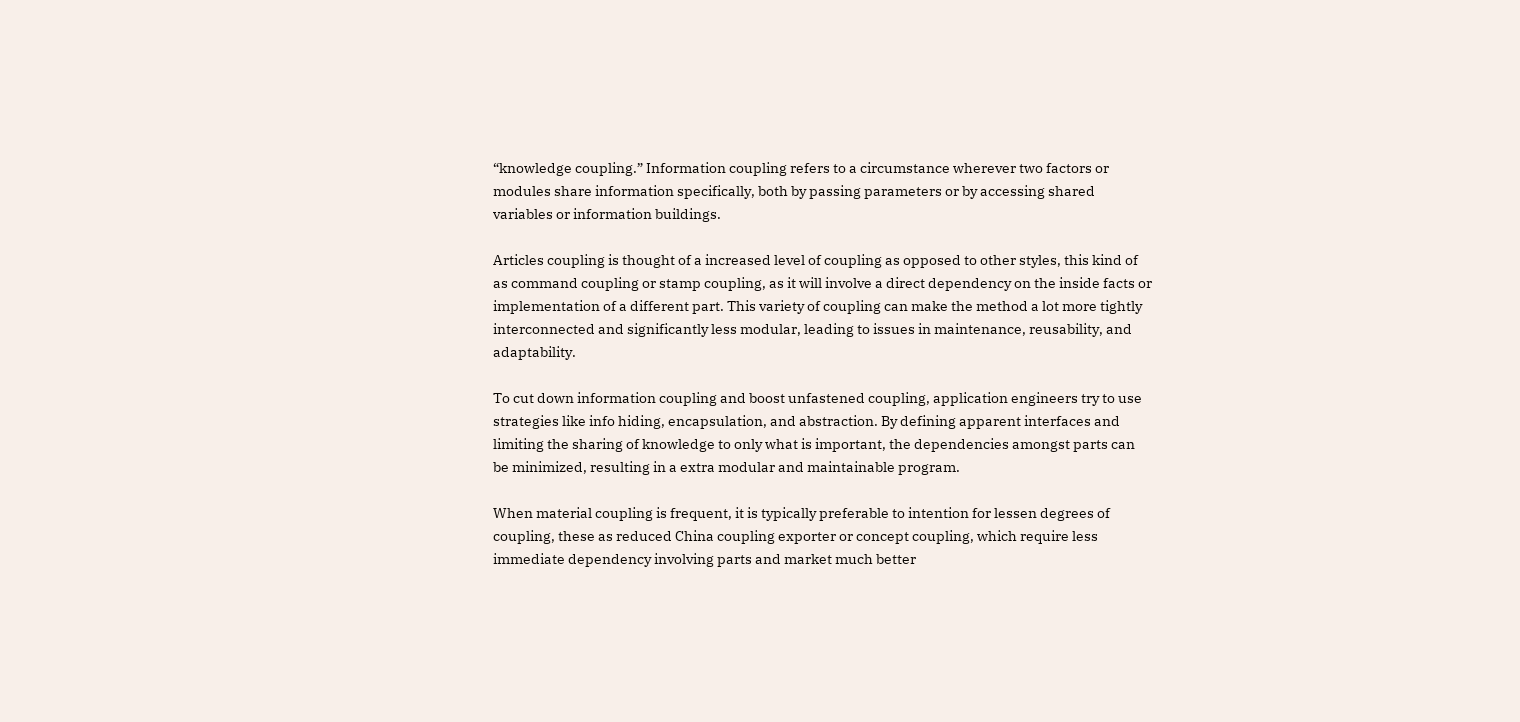“knowledge coupling.” Information coupling refers to a circumstance wherever two factors or modules share information specifically, both by passing parameters or by accessing shared variables or information buildings.

Articles coupling is thought of a increased level of coupling as opposed to other styles, this kind of as command coupling or stamp coupling, as it will involve a direct dependency on the inside facts or implementation of a different part. This variety of coupling can make the method a lot more tightly interconnected and significantly less modular, leading to issues in maintenance, reusability, and adaptability.

To cut down information coupling and boost unfastened coupling, application engineers try to use strategies like info hiding, encapsulation, and abstraction. By defining apparent interfaces and limiting the sharing of knowledge to only what is important, the dependencies amongst parts can be minimized, resulting in a extra modular and maintainable program.

When material coupling is frequent, it is typically preferable to intention for lessen degrees of coupling, these as reduced China coupling exporter or concept coupling, which require less immediate dependency involving parts and market much better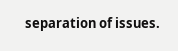separation of issues.